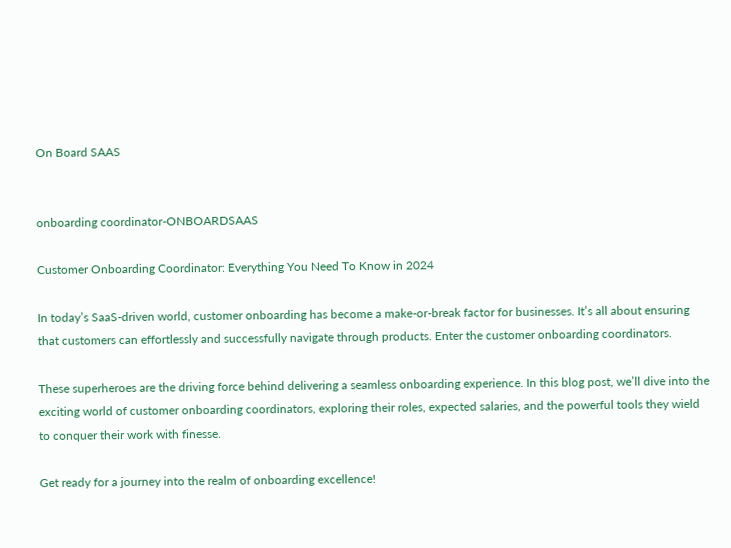On Board SAAS


onboarding coordinator-ONBOARDSAAS

Customer Onboarding Coordinator: Everything You Need To Know in 2024

In today’s SaaS-driven world, customer onboarding has become a make-or-break factor for businesses. It’s all about ensuring that customers can effortlessly and successfully navigate through products. Enter the customer onboarding coordinators.

These superheroes are the driving force behind delivering a seamless onboarding experience. In this blog post, we’ll dive into the exciting world of customer onboarding coordinators, exploring their roles, expected salaries, and the powerful tools they wield to conquer their work with finesse.

Get ready for a journey into the realm of onboarding excellence!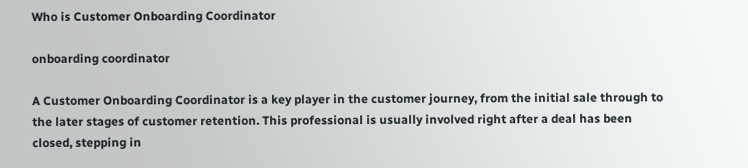Who is Customer Onboarding Coordinator

onboarding coordinator

A Customer Onboarding Coordinator is a key player in the customer journey, from the initial sale through to the later stages of customer retention. This professional is usually involved right after a deal has been closed, stepping in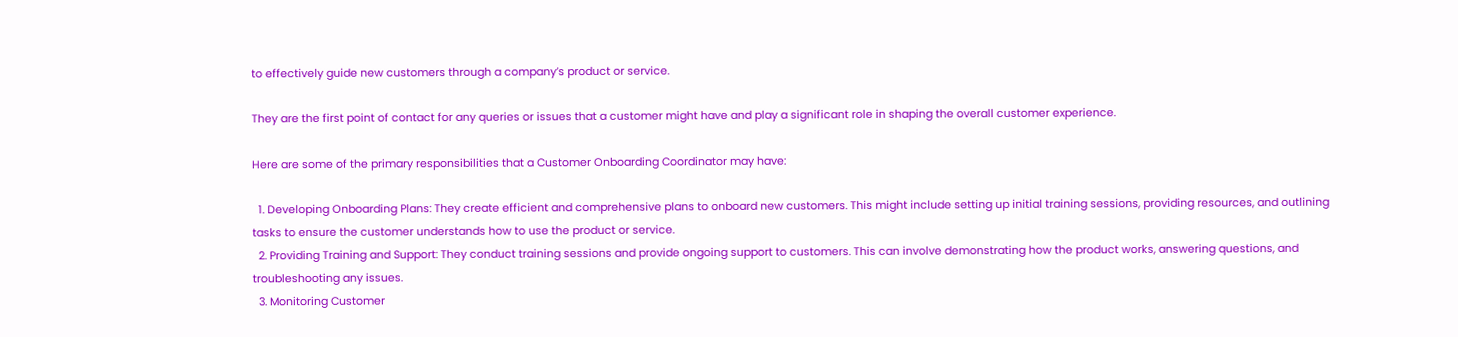to effectively guide new customers through a company’s product or service.

They are the first point of contact for any queries or issues that a customer might have and play a significant role in shaping the overall customer experience.

Here are some of the primary responsibilities that a Customer Onboarding Coordinator may have:

  1. Developing Onboarding Plans: They create efficient and comprehensive plans to onboard new customers. This might include setting up initial training sessions, providing resources, and outlining tasks to ensure the customer understands how to use the product or service.
  2. Providing Training and Support: They conduct training sessions and provide ongoing support to customers. This can involve demonstrating how the product works, answering questions, and troubleshooting any issues.
  3. Monitoring Customer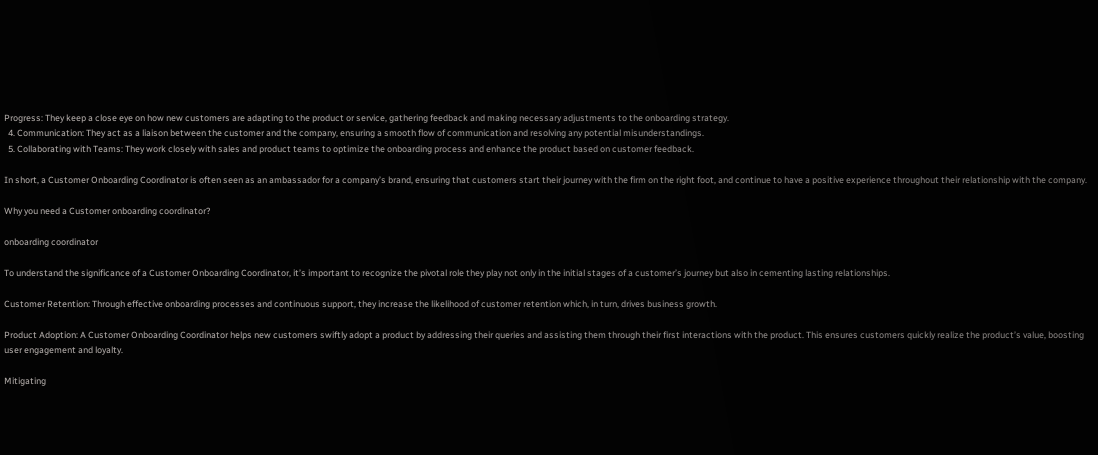Progress: They keep a close eye on how new customers are adapting to the product or service, gathering feedback and making necessary adjustments to the onboarding strategy.
  4. Communication: They act as a liaison between the customer and the company, ensuring a smooth flow of communication and resolving any potential misunderstandings.
  5. Collaborating with Teams: They work closely with sales and product teams to optimize the onboarding process and enhance the product based on customer feedback.

In short, a Customer Onboarding Coordinator is often seen as an ambassador for a company’s brand, ensuring that customers start their journey with the firm on the right foot, and continue to have a positive experience throughout their relationship with the company.

Why you need a Customer onboarding coordinator?

onboarding coordinator

To understand the significance of a Customer Onboarding Coordinator, it’s important to recognize the pivotal role they play not only in the initial stages of a customer’s journey but also in cementing lasting relationships.

Customer Retention: Through effective onboarding processes and continuous support, they increase the likelihood of customer retention which, in turn, drives business growth.

Product Adoption: A Customer Onboarding Coordinator helps new customers swiftly adopt a product by addressing their queries and assisting them through their first interactions with the product. This ensures customers quickly realize the product’s value, boosting user engagement and loyalty.

Mitigating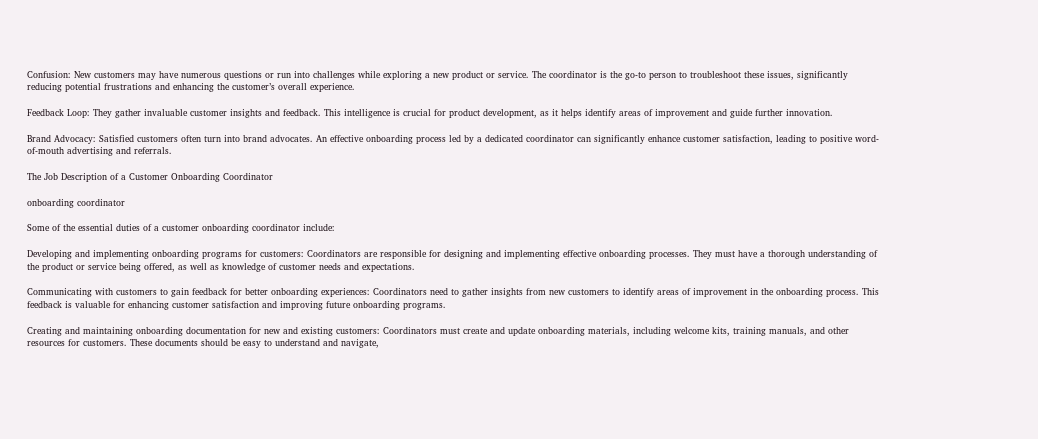Confusion: New customers may have numerous questions or run into challenges while exploring a new product or service. The coordinator is the go-to person to troubleshoot these issues, significantly reducing potential frustrations and enhancing the customer’s overall experience.

Feedback Loop: They gather invaluable customer insights and feedback. This intelligence is crucial for product development, as it helps identify areas of improvement and guide further innovation.

Brand Advocacy: Satisfied customers often turn into brand advocates. An effective onboarding process led by a dedicated coordinator can significantly enhance customer satisfaction, leading to positive word-of-mouth advertising and referrals.

The Job Description of a Customer Onboarding Coordinator

onboarding coordinator

Some of the essential duties of a customer onboarding coordinator include:

Developing and implementing onboarding programs for customers: Coordinators are responsible for designing and implementing effective onboarding processes. They must have a thorough understanding of the product or service being offered, as well as knowledge of customer needs and expectations.

Communicating with customers to gain feedback for better onboarding experiences: Coordinators need to gather insights from new customers to identify areas of improvement in the onboarding process. This feedback is valuable for enhancing customer satisfaction and improving future onboarding programs.

Creating and maintaining onboarding documentation for new and existing customers: Coordinators must create and update onboarding materials, including welcome kits, training manuals, and other resources for customers. These documents should be easy to understand and navigate,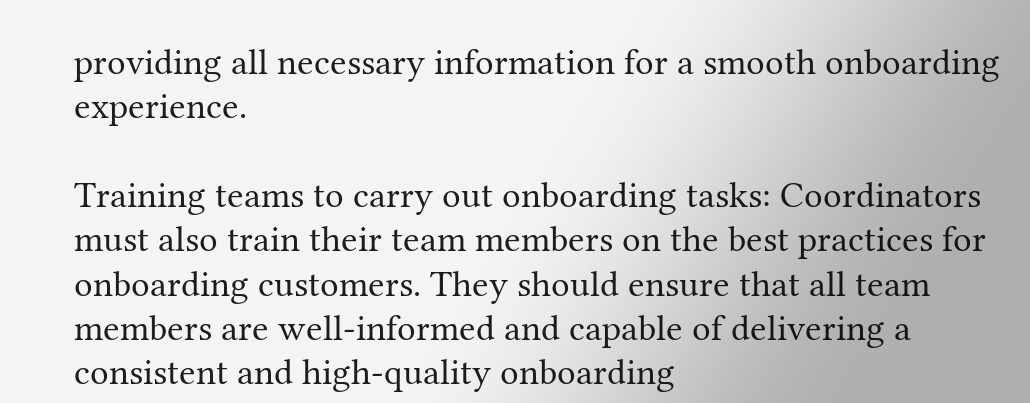providing all necessary information for a smooth onboarding experience.

Training teams to carry out onboarding tasks: Coordinators must also train their team members on the best practices for onboarding customers. They should ensure that all team members are well-informed and capable of delivering a consistent and high-quality onboarding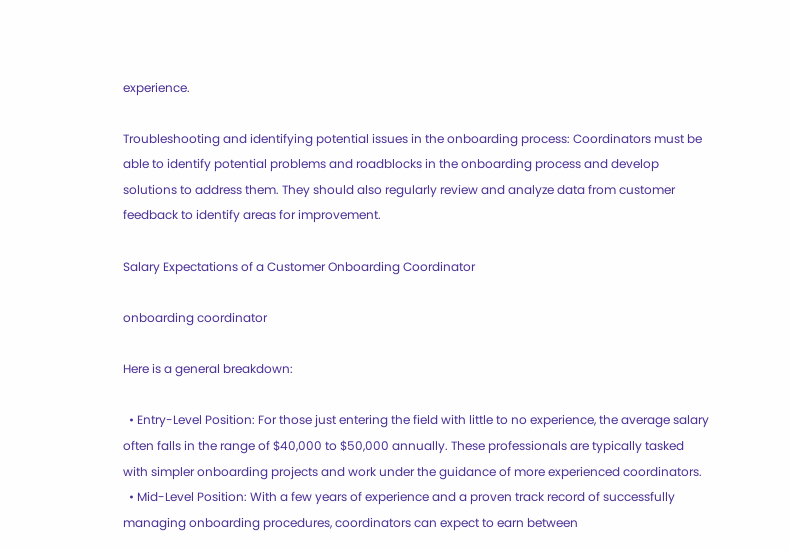experience.

Troubleshooting and identifying potential issues in the onboarding process: Coordinators must be able to identify potential problems and roadblocks in the onboarding process and develop solutions to address them. They should also regularly review and analyze data from customer feedback to identify areas for improvement.

Salary Expectations of a Customer Onboarding Coordinator

onboarding coordinator

Here is a general breakdown:

  • Entry-Level Position: For those just entering the field with little to no experience, the average salary often falls in the range of $40,000 to $50,000 annually. These professionals are typically tasked with simpler onboarding projects and work under the guidance of more experienced coordinators.
  • Mid-Level Position: With a few years of experience and a proven track record of successfully managing onboarding procedures, coordinators can expect to earn between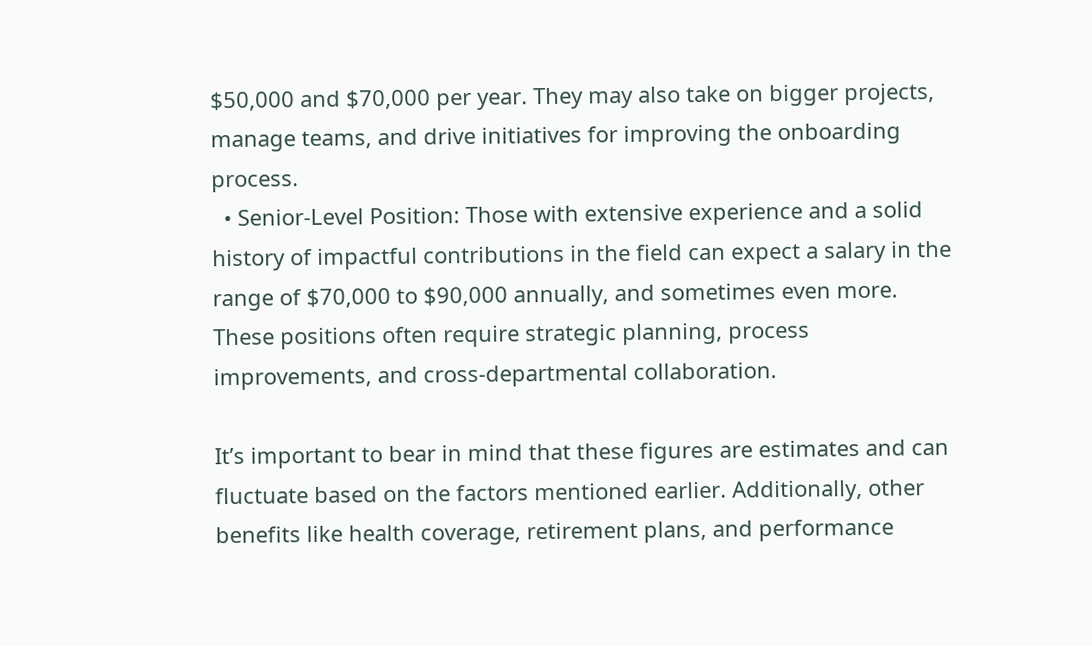$50,000 and $70,000 per year. They may also take on bigger projects, manage teams, and drive initiatives for improving the onboarding process.
  • Senior-Level Position: Those with extensive experience and a solid history of impactful contributions in the field can expect a salary in the range of $70,000 to $90,000 annually, and sometimes even more. These positions often require strategic planning, process improvements, and cross-departmental collaboration.

It’s important to bear in mind that these figures are estimates and can fluctuate based on the factors mentioned earlier. Additionally, other benefits like health coverage, retirement plans, and performance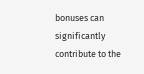bonuses can significantly contribute to the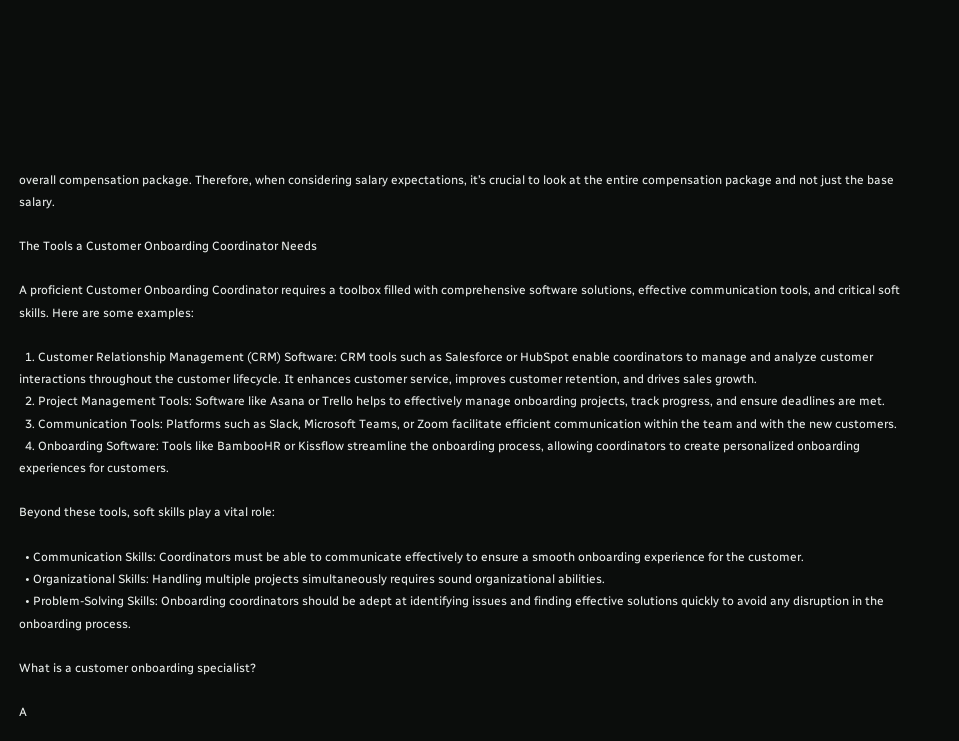overall compensation package. Therefore, when considering salary expectations, it’s crucial to look at the entire compensation package and not just the base salary.

The Tools a Customer Onboarding Coordinator Needs

A proficient Customer Onboarding Coordinator requires a toolbox filled with comprehensive software solutions, effective communication tools, and critical soft skills. Here are some examples:

  1. Customer Relationship Management (CRM) Software: CRM tools such as Salesforce or HubSpot enable coordinators to manage and analyze customer interactions throughout the customer lifecycle. It enhances customer service, improves customer retention, and drives sales growth.
  2. Project Management Tools: Software like Asana or Trello helps to effectively manage onboarding projects, track progress, and ensure deadlines are met.
  3. Communication Tools: Platforms such as Slack, Microsoft Teams, or Zoom facilitate efficient communication within the team and with the new customers.
  4. Onboarding Software: Tools like BambooHR or Kissflow streamline the onboarding process, allowing coordinators to create personalized onboarding experiences for customers.

Beyond these tools, soft skills play a vital role:

  • Communication Skills: Coordinators must be able to communicate effectively to ensure a smooth onboarding experience for the customer.
  • Organizational Skills: Handling multiple projects simultaneously requires sound organizational abilities.
  • Problem-Solving Skills: Onboarding coordinators should be adept at identifying issues and finding effective solutions quickly to avoid any disruption in the onboarding process.

What is a customer onboarding specialist?

A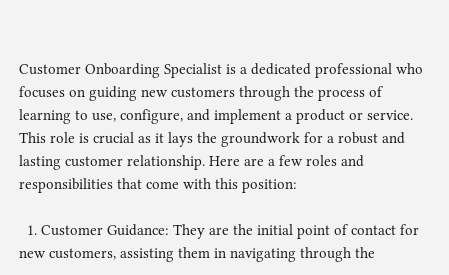Customer Onboarding Specialist is a dedicated professional who focuses on guiding new customers through the process of learning to use, configure, and implement a product or service. This role is crucial as it lays the groundwork for a robust and lasting customer relationship. Here are a few roles and responsibilities that come with this position:

  1. Customer Guidance: They are the initial point of contact for new customers, assisting them in navigating through the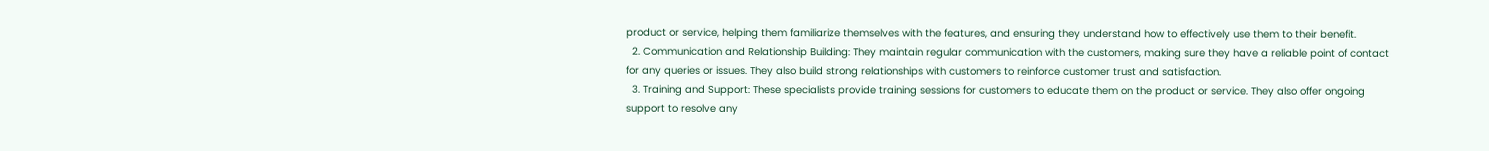product or service, helping them familiarize themselves with the features, and ensuring they understand how to effectively use them to their benefit.
  2. Communication and Relationship Building: They maintain regular communication with the customers, making sure they have a reliable point of contact for any queries or issues. They also build strong relationships with customers to reinforce customer trust and satisfaction.
  3. Training and Support: These specialists provide training sessions for customers to educate them on the product or service. They also offer ongoing support to resolve any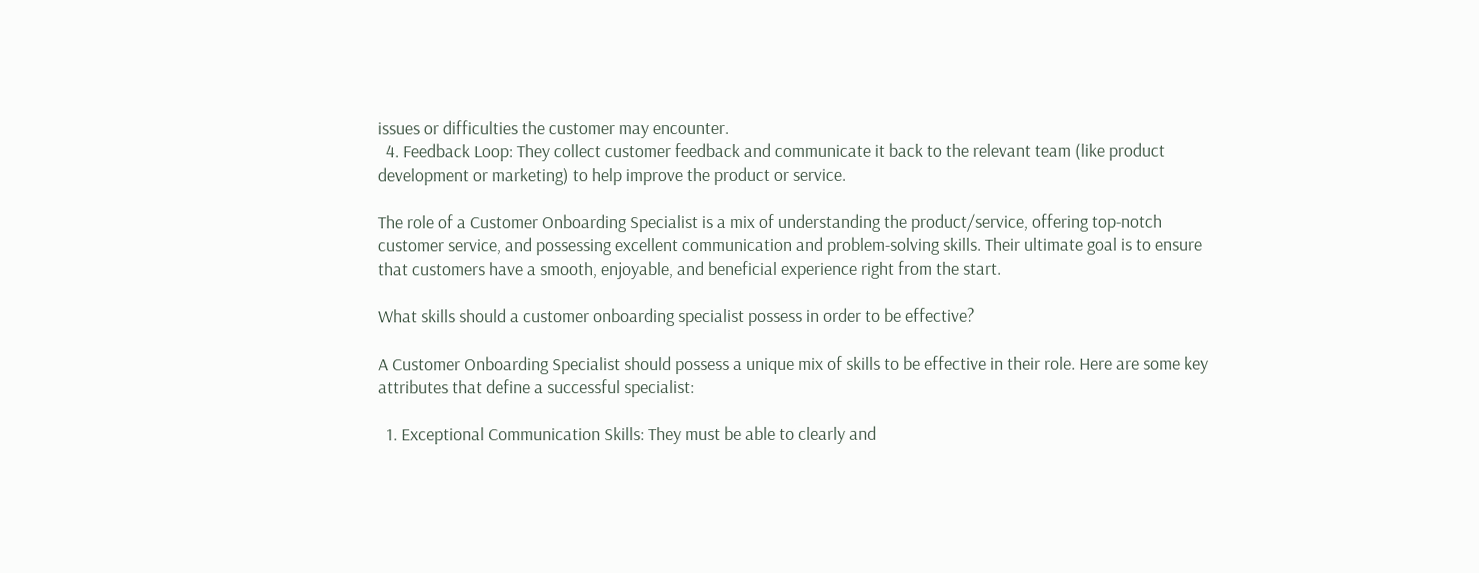issues or difficulties the customer may encounter.
  4. Feedback Loop: They collect customer feedback and communicate it back to the relevant team (like product development or marketing) to help improve the product or service.

The role of a Customer Onboarding Specialist is a mix of understanding the product/service, offering top-notch customer service, and possessing excellent communication and problem-solving skills. Their ultimate goal is to ensure that customers have a smooth, enjoyable, and beneficial experience right from the start.

What skills should a customer onboarding specialist possess in order to be effective?

A Customer Onboarding Specialist should possess a unique mix of skills to be effective in their role. Here are some key attributes that define a successful specialist:

  1. Exceptional Communication Skills: They must be able to clearly and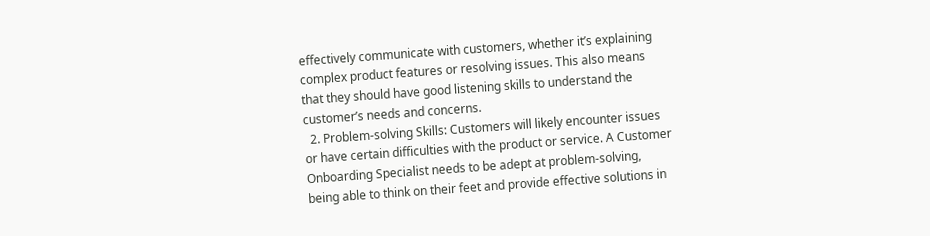effectively communicate with customers, whether it’s explaining complex product features or resolving issues. This also means that they should have good listening skills to understand the customer’s needs and concerns.
  2. Problem-solving Skills: Customers will likely encounter issues or have certain difficulties with the product or service. A Customer Onboarding Specialist needs to be adept at problem-solving, being able to think on their feet and provide effective solutions in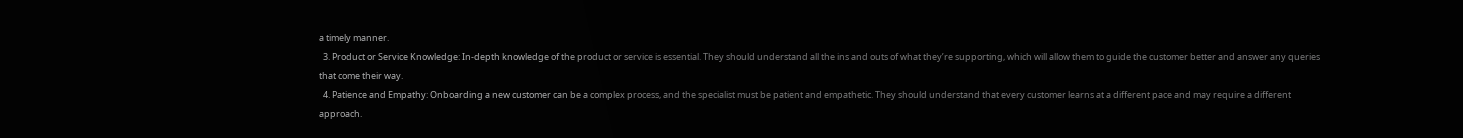a timely manner.
  3. Product or Service Knowledge: In-depth knowledge of the product or service is essential. They should understand all the ins and outs of what they’re supporting, which will allow them to guide the customer better and answer any queries that come their way.
  4. Patience and Empathy: Onboarding a new customer can be a complex process, and the specialist must be patient and empathetic. They should understand that every customer learns at a different pace and may require a different approach.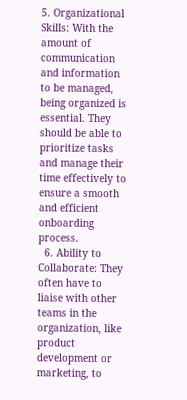5. Organizational Skills: With the amount of communication and information to be managed, being organized is essential. They should be able to prioritize tasks and manage their time effectively to ensure a smooth and efficient onboarding process.
  6. Ability to Collaborate: They often have to liaise with other teams in the organization, like product development or marketing, to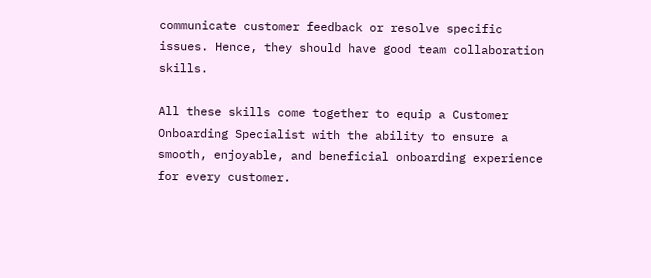communicate customer feedback or resolve specific issues. Hence, they should have good team collaboration skills.

All these skills come together to equip a Customer Onboarding Specialist with the ability to ensure a smooth, enjoyable, and beneficial onboarding experience for every customer.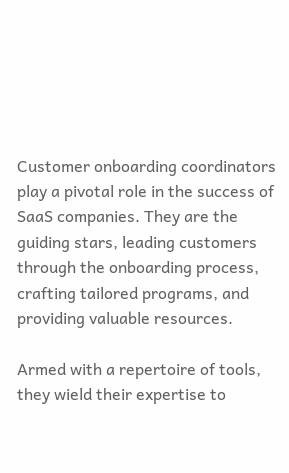Customer onboarding coordinators play a pivotal role in the success of SaaS companies. They are the guiding stars, leading customers through the onboarding process, crafting tailored programs, and providing valuable resources.

Armed with a repertoire of tools, they wield their expertise to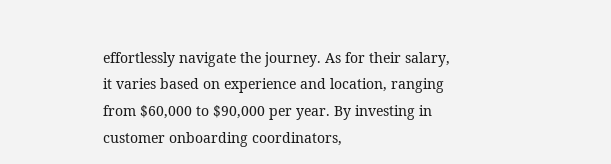effortlessly navigate the journey. As for their salary, it varies based on experience and location, ranging from $60,000 to $90,000 per year. By investing in customer onboarding coordinators,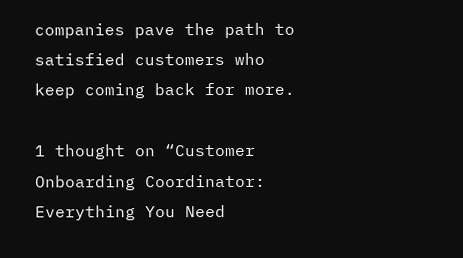companies pave the path to satisfied customers who keep coming back for more.

1 thought on “Customer Onboarding Coordinator: Everything You Need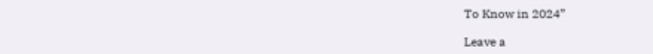To Know in 2024”

Leave a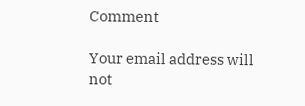Comment

Your email address will not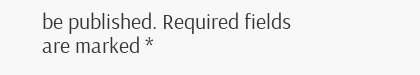be published. Required fields are marked *